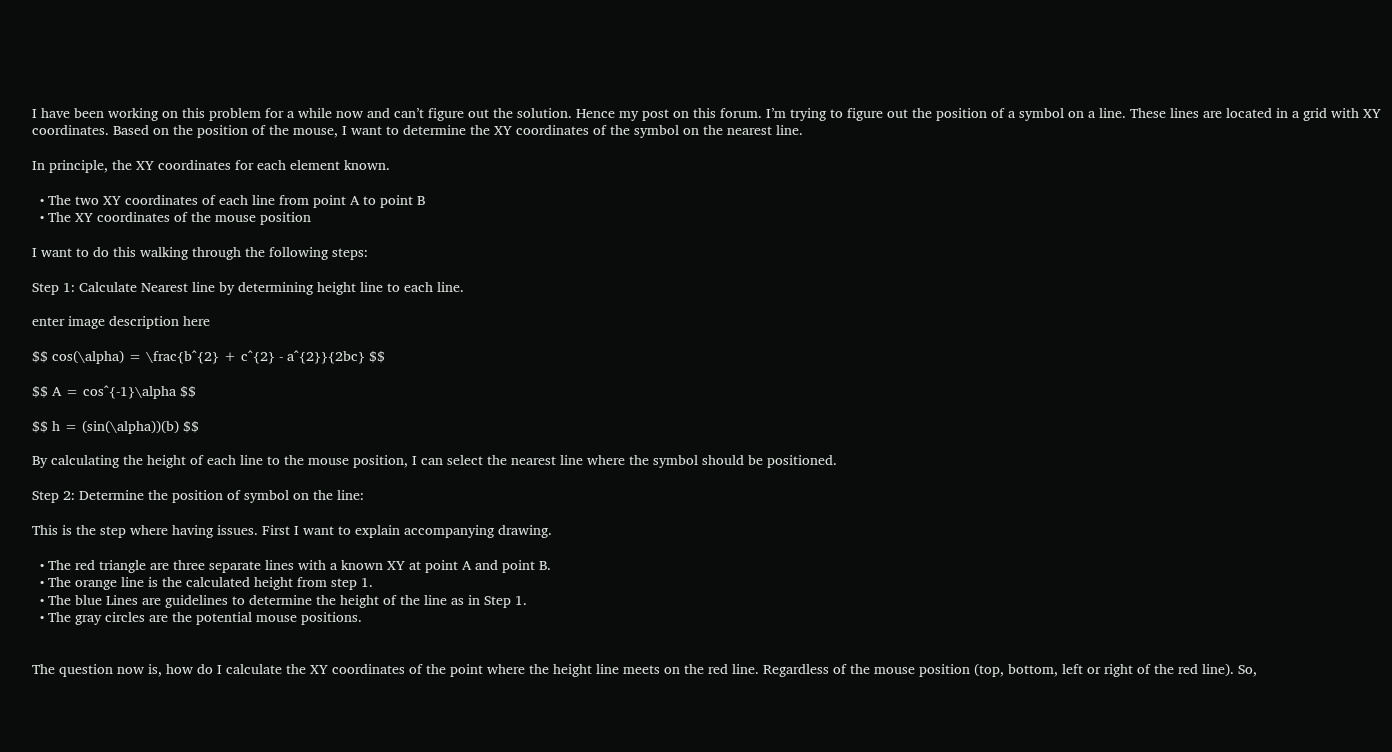I have been working on this problem for a while now and can’t figure out the solution. Hence my post on this forum. I’m trying to figure out the position of a symbol on a line. These lines are located in a grid with XY coordinates. Based on the position of the mouse, I want to determine the XY coordinates of the symbol on the nearest line.

In principle, the XY coordinates for each element known.

  • The two XY coordinates of each line from point A to point B
  • The XY coordinates of the mouse position

I want to do this walking through the following steps:

Step 1: Calculate Nearest line by determining height line to each line.

enter image description here

$$ cos(\alpha) = \frac{b^{2} + c^{2} - a^{2}}{2bc} $$

$$ A = cos^{-1}\alpha $$

$$ h = (sin(\alpha))(b) $$

By calculating the height of each line to the mouse position, I can select the nearest line where the symbol should be positioned.

Step 2: Determine the position of symbol on the line:

This is the step where having issues. First I want to explain accompanying drawing.

  • The red triangle are three separate lines with a known XY at point A and point B.
  • The orange line is the calculated height from step 1.
  • The blue Lines are guidelines to determine the height of the line as in Step 1.
  • The gray circles are the potential mouse positions.


The question now is, how do I calculate the XY coordinates of the point where the height line meets on the red line. Regardless of the mouse position (top, bottom, left or right of the red line). So,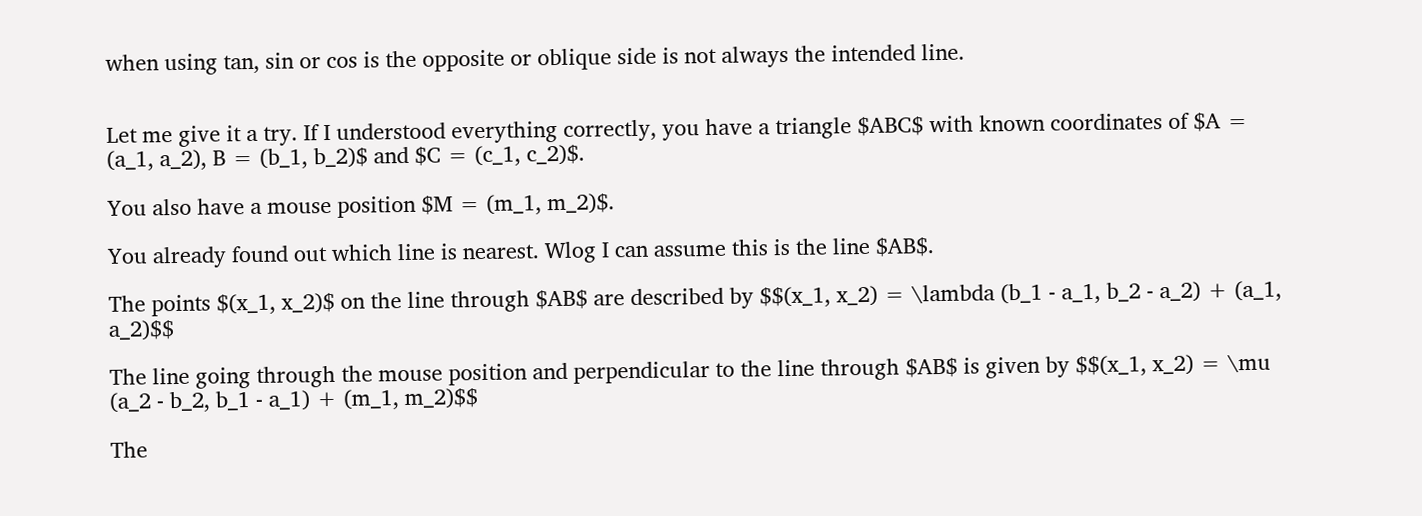when using tan, sin or cos is the opposite or oblique side is not always the intended line.


Let me give it a try. If I understood everything correctly, you have a triangle $ABC$ with known coordinates of $A = (a_1, a_2), B = (b_1, b_2)$ and $C = (c_1, c_2)$.

You also have a mouse position $M = (m_1, m_2)$.

You already found out which line is nearest. Wlog I can assume this is the line $AB$.

The points $(x_1, x_2)$ on the line through $AB$ are described by $$(x_1, x_2) = \lambda (b_1 - a_1, b_2 - a_2) + (a_1, a_2)$$

The line going through the mouse position and perpendicular to the line through $AB$ is given by $$(x_1, x_2) = \mu (a_2 - b_2, b_1 - a_1) + (m_1, m_2)$$

The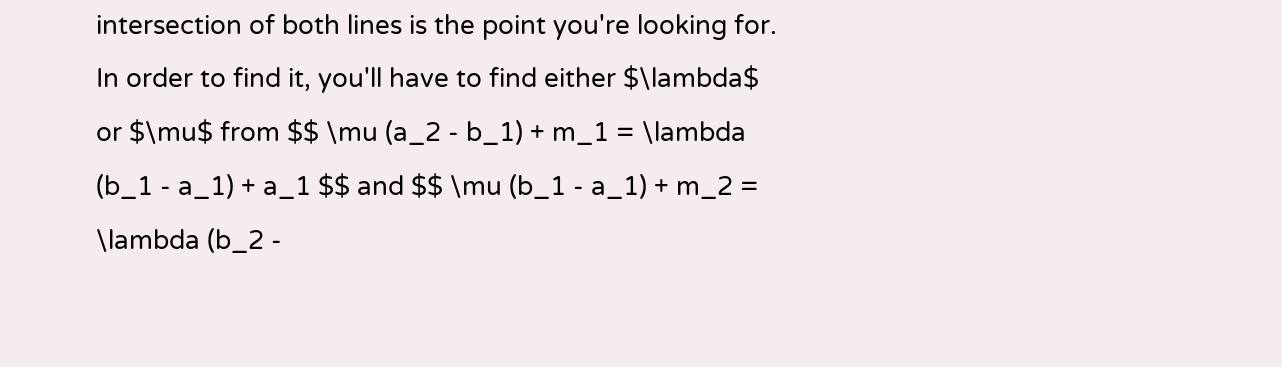intersection of both lines is the point you're looking for. In order to find it, you'll have to find either $\lambda$ or $\mu$ from $$ \mu (a_2 - b_1) + m_1 = \lambda (b_1 - a_1) + a_1 $$ and $$ \mu (b_1 - a_1) + m_2 = \lambda (b_2 -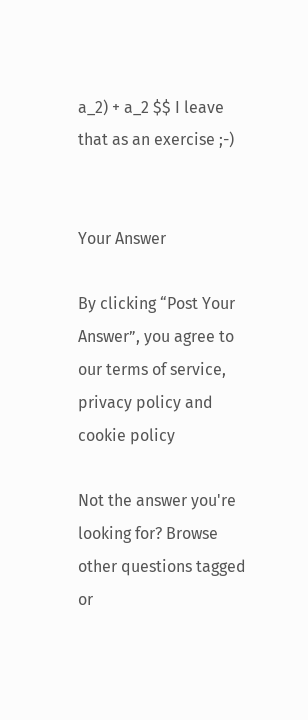a_2) + a_2 $$ I leave that as an exercise ;-)


Your Answer

By clicking “Post Your Answer”, you agree to our terms of service, privacy policy and cookie policy

Not the answer you're looking for? Browse other questions tagged or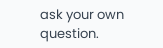ask your own question.